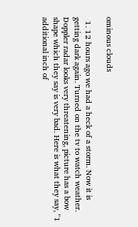ominous clouds

  1. 12 hours ago we had a heck of a storm. Now it is getting dark again. Turned on the tv to watch weather. Doppler radar looks very threatening, picture has a bow shape which they say is very bad. Here is what they say, "1 additional inch of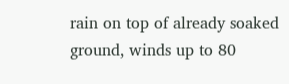rain on top of already soaked ground, winds up to 80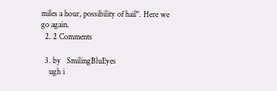miles a hour, possibility of hail". Here we go again.
  2. 2 Comments

  3. by   SmilingBluEyes
    ugh i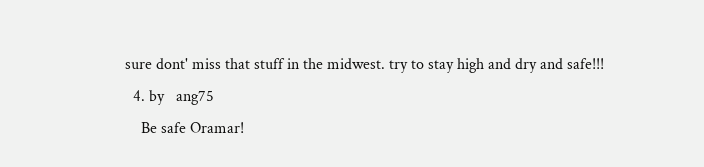sure dont' miss that stuff in the midwest. try to stay high and dry and safe!!!
  4. by   ang75
    Be safe Oramar!